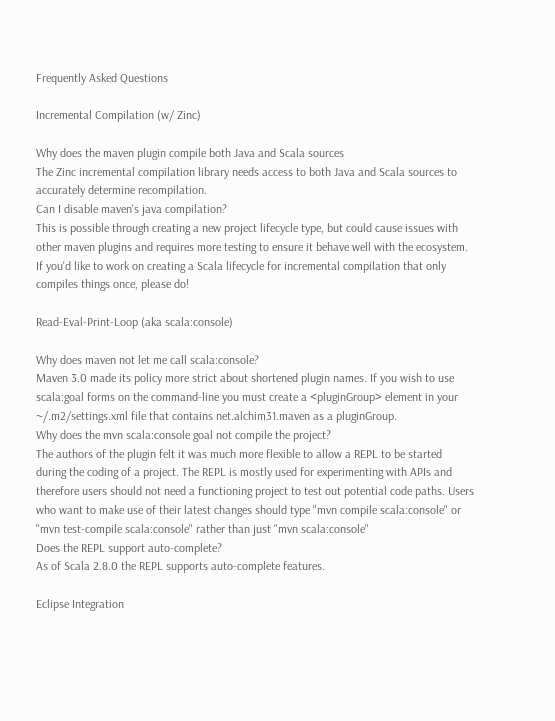Frequently Asked Questions

Incremental Compilation (w/ Zinc)

Why does the maven plugin compile both Java and Scala sources
The Zinc incremental compilation library needs access to both Java and Scala sources to accurately determine recompilation.
Can I disable maven's java compilation?
This is possible through creating a new project lifecycle type, but could cause issues with other maven plugins and requires more testing to ensure it behave well with the ecosystem. If you'd like to work on creating a Scala lifecycle for incremental compilation that only compiles things once, please do!

Read-Eval-Print-Loop (aka scala:console)

Why does maven not let me call scala:console?
Maven 3.0 made its policy more strict about shortened plugin names. If you wish to use scala:goal forms on the command-line you must create a <pluginGroup> element in your ~/.m2/settings.xml file that contains net.alchim31.maven as a pluginGroup.
Why does the mvn scala:console goal not compile the project?
The authors of the plugin felt it was much more flexible to allow a REPL to be started during the coding of a project. The REPL is mostly used for experimenting with APIs and therefore users should not need a functioning project to test out potential code paths. Users who want to make use of their latest changes should type "mvn compile scala:console" or "mvn test-compile scala:console" rather than just "mvn scala:console"
Does the REPL support auto-complete?
As of Scala 2.8.0 the REPL supports auto-complete features.

Eclipse Integration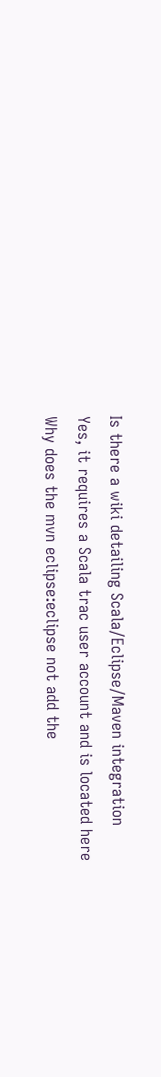Is there a wiki detailing Scala/Eclipse/Maven integration
Yes, it requires a Scala trac user account and is located here
Why does the mvn eclipse:eclipse not add the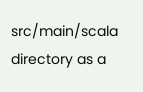src/main/scala directory as a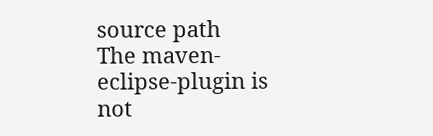source path
The maven-eclipse-plugin is not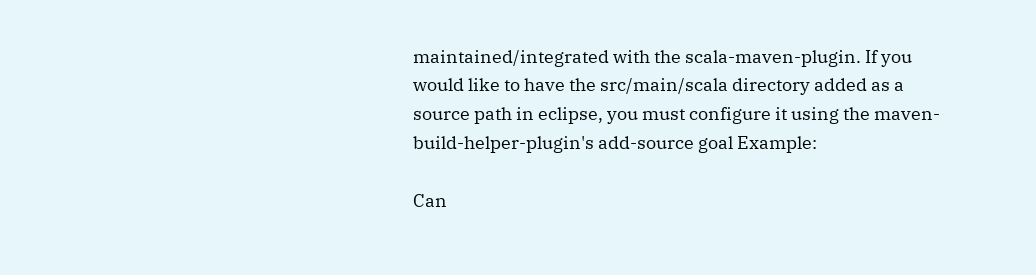maintained/integrated with the scala-maven-plugin. If you would like to have the src/main/scala directory added as a source path in eclipse, you must configure it using the maven-build-helper-plugin's add-source goal Example:

Can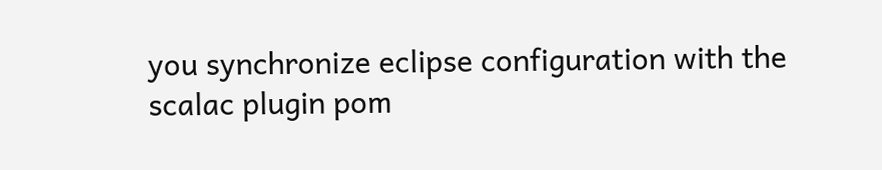you synchronize eclipse configuration with the scalac plugin pom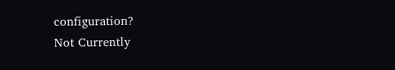configuration?
Not Currently